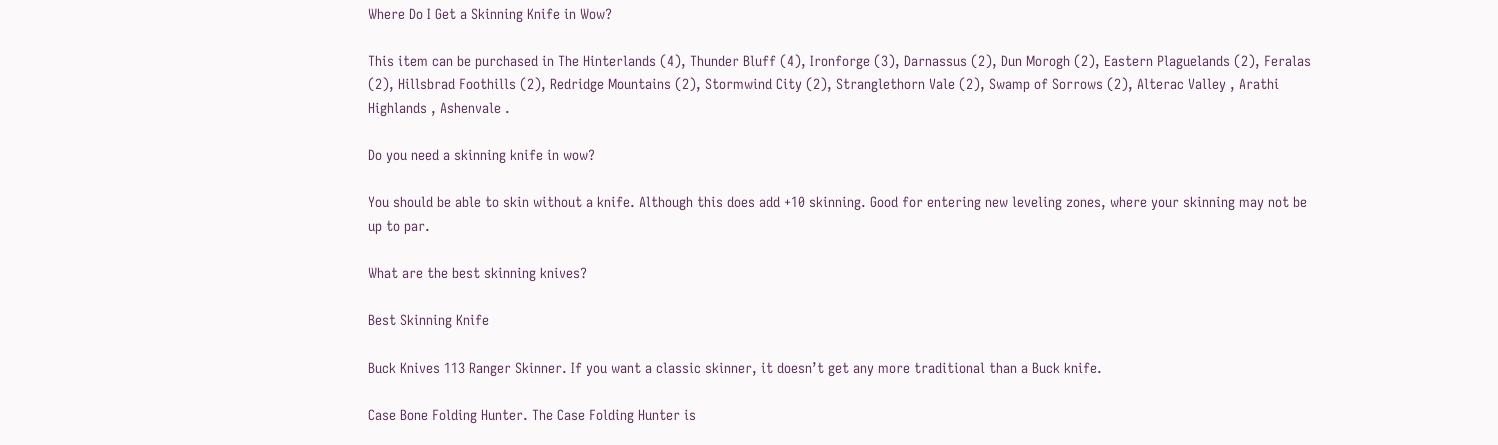Where Do I Get a Skinning Knife in Wow?

This item can be purchased in The Hinterlands (4), Thunder Bluff (4), Ironforge (3), Darnassus (2), Dun Morogh (2), Eastern Plaguelands (2), Feralas (2), Hillsbrad Foothills (2), Redridge Mountains (2), Stormwind City (2), Stranglethorn Vale (2), Swamp of Sorrows (2), Alterac Valley , Arathi Highlands , Ashenvale .

Do you need a skinning knife in wow?

You should be able to skin without a knife. Although this does add +10 skinning. Good for entering new leveling zones, where your skinning may not be up to par.

What are the best skinning knives?

Best Skinning Knife

Buck Knives 113 Ranger Skinner. If you want a classic skinner, it doesn’t get any more traditional than a Buck knife.

Case Bone Folding Hunter. The Case Folding Hunter is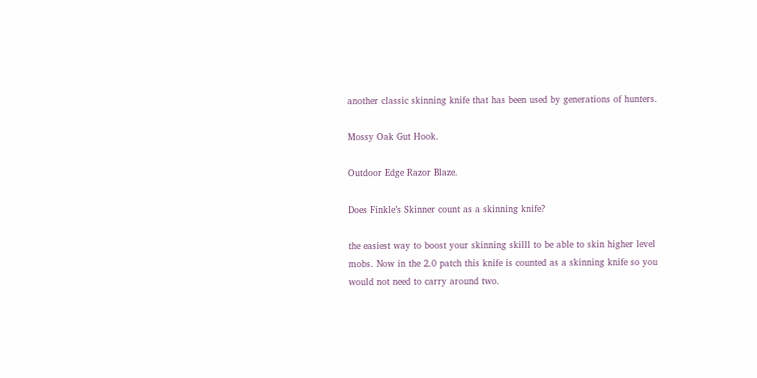another classic skinning knife that has been used by generations of hunters.

Mossy Oak Gut Hook.

Outdoor Edge Razor Blaze.

Does Finkle’s Skinner count as a skinning knife?

the easiest way to boost your skinning skilll to be able to skin higher level mobs. Now in the 2.0 patch this knife is counted as a skinning knife so you would not need to carry around two.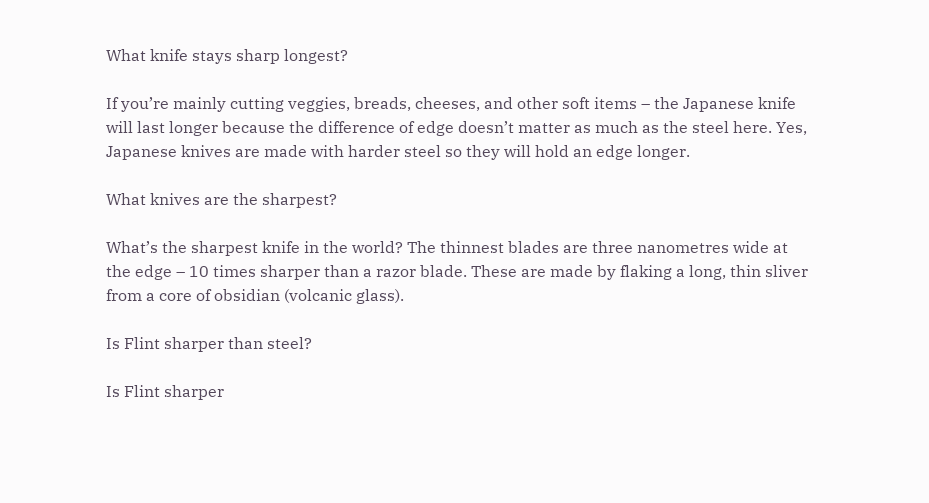What knife stays sharp longest?

If you’re mainly cutting veggies, breads, cheeses, and other soft items – the Japanese knife will last longer because the difference of edge doesn’t matter as much as the steel here. Yes, Japanese knives are made with harder steel so they will hold an edge longer.

What knives are the sharpest?

What’s the sharpest knife in the world? The thinnest blades are three nanometres wide at the edge – 10 times sharper than a razor blade. These are made by flaking a long, thin sliver from a core of obsidian (volcanic glass).

Is Flint sharper than steel?

Is Flint sharper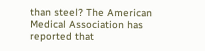than steel? The American Medical Association has reported that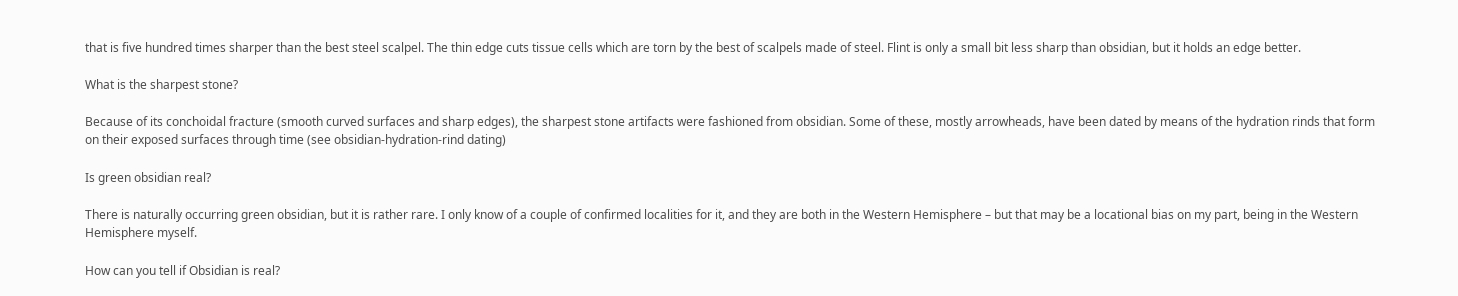that is five hundred times sharper than the best steel scalpel. The thin edge cuts tissue cells which are torn by the best of scalpels made of steel. Flint is only a small bit less sharp than obsidian, but it holds an edge better.

What is the sharpest stone?

Because of its conchoidal fracture (smooth curved surfaces and sharp edges), the sharpest stone artifacts were fashioned from obsidian. Some of these, mostly arrowheads, have been dated by means of the hydration rinds that form on their exposed surfaces through time (see obsidian-hydration-rind dating)

Is green obsidian real?

There is naturally occurring green obsidian, but it is rather rare. I only know of a couple of confirmed localities for it, and they are both in the Western Hemisphere – but that may be a locational bias on my part, being in the Western Hemisphere myself.

How can you tell if Obsidian is real?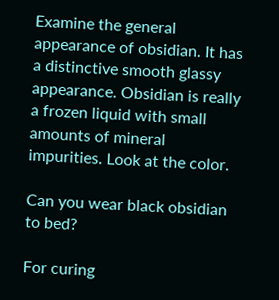Examine the general appearance of obsidian. It has a distinctive smooth glassy appearance. Obsidian is really a frozen liquid with small amounts of mineral impurities. Look at the color.

Can you wear black obsidian to bed?

For curing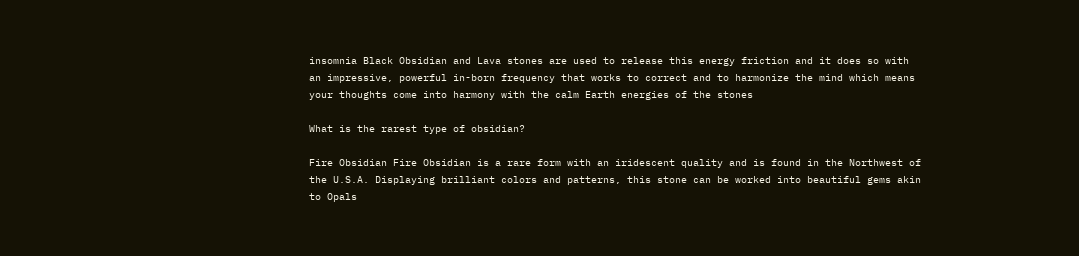insomnia Black Obsidian and Lava stones are used to release this energy friction and it does so with an impressive, powerful in-born frequency that works to correct and to harmonize the mind which means your thoughts come into harmony with the calm Earth energies of the stones

What is the rarest type of obsidian?

Fire Obsidian Fire Obsidian is a rare form with an iridescent quality and is found in the Northwest of the U.S.A. Displaying brilliant colors and patterns, this stone can be worked into beautiful gems akin to Opals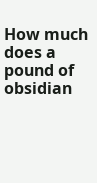How much does a pound of obsidian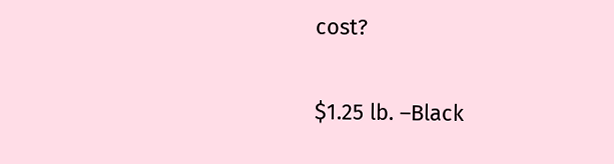cost?

$1.25 lb. –Black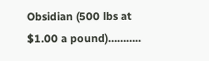Obsidian (500 lbs at $1.00 a pound)………..